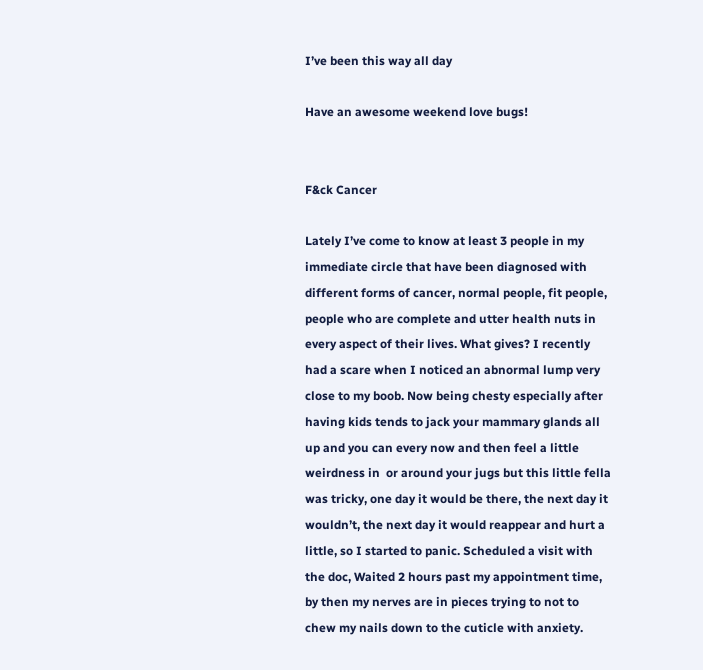I’ve been this way all day

Have an awesome weekend love bugs!


F&ck Cancer

Lately I’ve come to know at least 3 people in my immediate circle that have been diagnosed with different forms of cancer, normal people, fit people, people who are complete and utter health nuts in every aspect of their lives. What gives? I recently had a scare when I noticed an abnormal lump very close to my boob. Now being chesty especially after having kids tends to jack your mammary glands all up and you can every now and then feel a little weirdness in  or around your jugs but this little fella was tricky, one day it would be there, the next day it wouldn’t, the next day it would reappear and hurt a little, so I started to panic. Scheduled a visit with the doc, Waited 2 hours past my appointment time, by then my nerves are in pieces trying to not to chew my nails down to the cuticle with anxiety.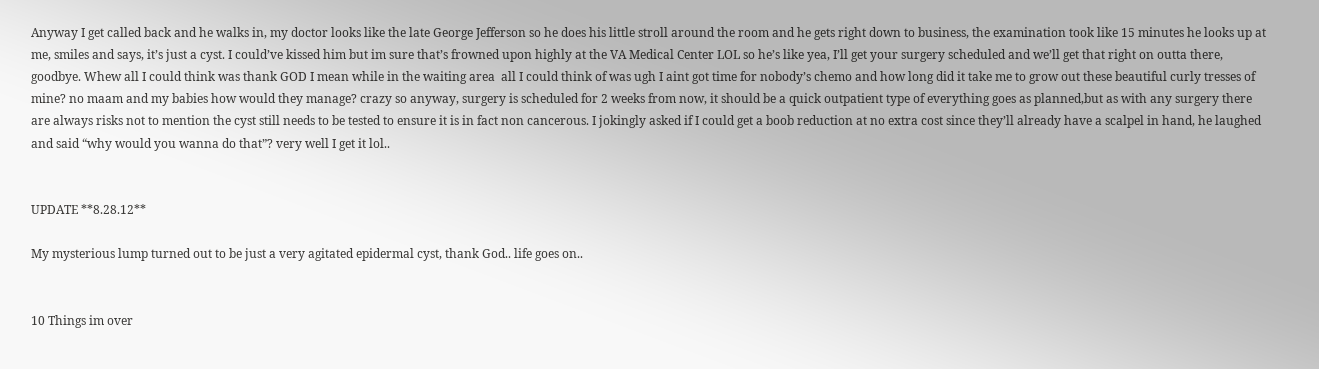Anyway I get called back and he walks in, my doctor looks like the late George Jefferson so he does his little stroll around the room and he gets right down to business, the examination took like 15 minutes he looks up at me, smiles and says, it’s just a cyst. I could’ve kissed him but im sure that’s frowned upon highly at the VA Medical Center LOL so he’s like yea, I’ll get your surgery scheduled and we’ll get that right on outta there, goodbye. Whew all I could think was thank GOD I mean while in the waiting area  all I could think of was ugh I aint got time for nobody’s chemo and how long did it take me to grow out these beautiful curly tresses of mine? no maam and my babies how would they manage? crazy so anyway, surgery is scheduled for 2 weeks from now, it should be a quick outpatient type of everything goes as planned,but as with any surgery there are always risks not to mention the cyst still needs to be tested to ensure it is in fact non cancerous. I jokingly asked if I could get a boob reduction at no extra cost since they’ll already have a scalpel in hand, he laughed and said “why would you wanna do that”? very well I get it lol..


UPDATE **8.28.12**

My mysterious lump turned out to be just a very agitated epidermal cyst, thank God.. life goes on..


10 Things im over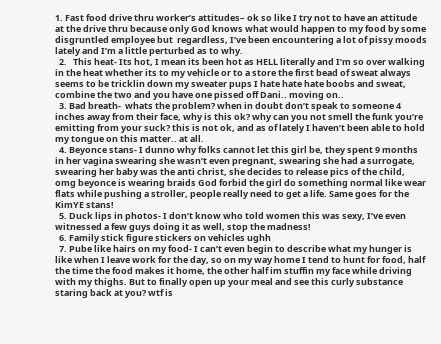1. Fast food drive thru worker’s attitudes– ok so like I try not to have an attitude at the drive thru because only God knows what would happen to my food by some disgruntled employee but  regardless, I’ve been encountering a lot of pissy moods lately and I’m a little perturbed as to why.
  2.   This heat- Its hot, I mean its been hot as HELL literally and I’m so over walking in the heat whether its to my vehicle or to a store the first bead of sweat always seems to be tricklin down my sweater pups I hate hate hate boobs and sweat, combine the two and you have one pissed off Dani.. moving on..
  3. Bad breath-  whats the problem? when in doubt don’t speak to someone 4 inches away from their face, why is this ok? why can you not smell the funk you’re emitting from your suck? this is not ok, and as of lately I haven’t been able to hold my tongue on this matter.. at all.
  4. Beyonce stans- I dunno why folks cannot let this girl be, they spent 9 months in her vagina swearing she wasn’t even pregnant, swearing she had a surrogate, swearing her baby was the anti christ, she decides to release pics of the child, omg beyonce is wearing braids God forbid the girl do something normal like wear flats while pushing a stroller, people really need to get a life. Same goes for the KimYE stans!
  5. Duck lips in photos- I don’t know who told women this was sexy, I’ve even witnessed a few guys doing it as well, stop the madness!
  6. Family stick figure stickers on vehicles ughh
  7. Pube like hairs on my food- I can’t even begin to describe what my hunger is like when I leave work for the day, so on my way home I tend to hunt for food, half the time the food makes it home, the other half im stuffin my face while driving with my thighs. But to finally open up your meal and see this curly substance staring back at you? wtf is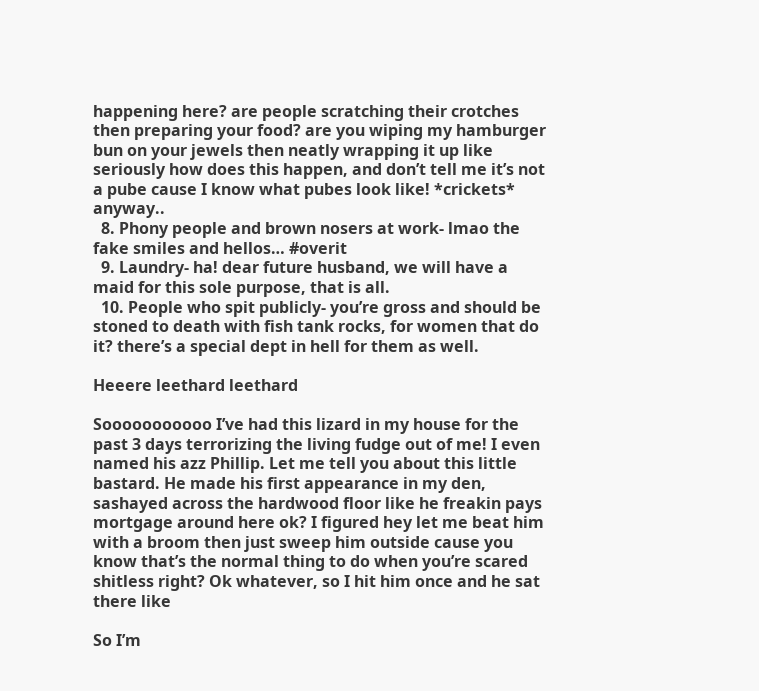happening here? are people scratching their crotches then preparing your food? are you wiping my hamburger bun on your jewels then neatly wrapping it up like seriously how does this happen, and don’t tell me it’s not a pube cause I know what pubes look like! *crickets* anyway..
  8. Phony people and brown nosers at work- lmao the fake smiles and hellos… #overit
  9. Laundry- ha! dear future husband, we will have a maid for this sole purpose, that is all.
  10. People who spit publicly- you’re gross and should be stoned to death with fish tank rocks, for women that do it? there’s a special dept in hell for them as well.

Heeere leethard leethard

Sooooooooooo I’ve had this lizard in my house for the past 3 days terrorizing the living fudge out of me! I even named his azz Phillip. Let me tell you about this little bastard. He made his first appearance in my den, sashayed across the hardwood floor like he freakin pays mortgage around here ok? I figured hey let me beat him with a broom then just sweep him outside cause you know that’s the normal thing to do when you’re scared shitless right? Ok whatever, so I hit him once and he sat there like

So I’m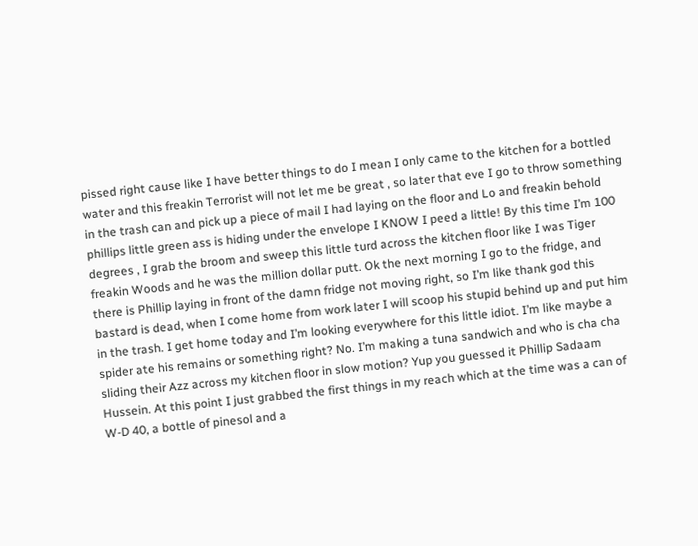pissed right cause like I have better things to do I mean I only came to the kitchen for a bottled water and this freakin Terrorist will not let me be great , so later that eve I go to throw something in the trash can and pick up a piece of mail I had laying on the floor and Lo and freakin behold phillips little green ass is hiding under the envelope I KNOW I peed a little! By this time I’m 100 degrees , I grab the broom and sweep this little turd across the kitchen floor like I was Tiger freakin Woods and he was the million dollar putt. Ok the next morning I go to the fridge, and there is Phillip laying in front of the damn fridge not moving right, so I’m like thank god this bastard is dead, when I come home from work later I will scoop his stupid behind up and put him in the trash. I get home today and I’m looking everywhere for this little idiot. I’m like maybe a spider ate his remains or something right? No. I’m making a tuna sandwich and who is cha cha sliding their Azz across my kitchen floor in slow motion? Yup you guessed it Phillip Sadaam Hussein. At this point I just grabbed the first things in my reach which at the time was a can of W-D 40, a bottle of pinesol and a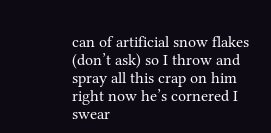can of artificial snow flakes (don’t ask) so I throw and spray all this crap on him right now he’s cornered I swear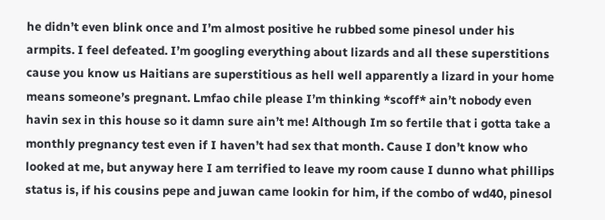he didn’t even blink once and I’m almost positive he rubbed some pinesol under his armpits. I feel defeated. I’m googling everything about lizards and all these superstitions cause you know us Haitians are superstitious as hell well apparently a lizard in your home means someone’s pregnant. Lmfao chile please I’m thinking *scoff* ain’t nobody even havin sex in this house so it damn sure ain’t me! Although Im so fertile that i gotta take a monthly pregnancy test even if I haven’t had sex that month. Cause I don’t know who looked at me, but anyway here I am terrified to leave my room cause I dunno what phillips status is, if his cousins pepe and juwan came lookin for him, if the combo of wd40, pinesol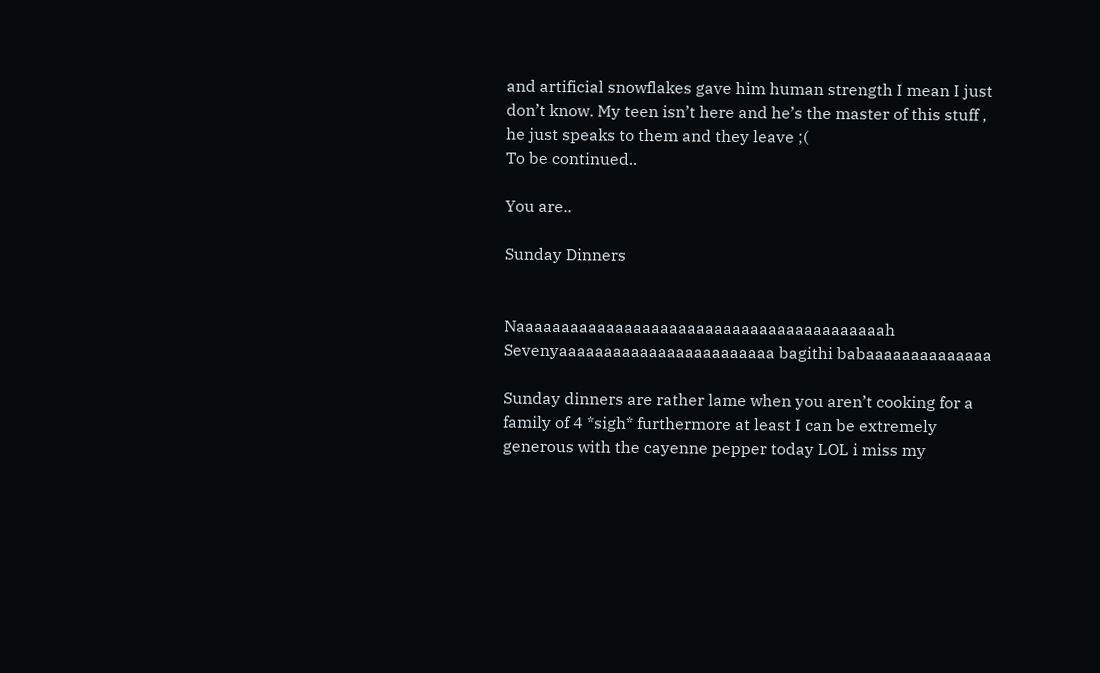and artificial snowflakes gave him human strength I mean I just don’t know. My teen isn’t here and he’s the master of this stuff , he just speaks to them and they leave ;(
To be continued..

You are..

Sunday Dinners


Naaaaaaaaaaaaaaaaaaaaaaaaaaaaaaaaaaaaaaaaah Sevenyaaaaaaaaaaaaaaaaaaaaaaaa bagithi babaaaaaaaaaaaaaa

Sunday dinners are rather lame when you aren’t cooking for a family of 4 *sigh* furthermore at least I can be extremely generous with the cayenne pepper today LOL i miss my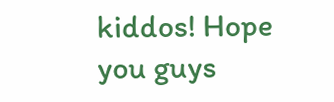kiddos! Hope you guys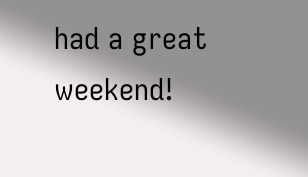had a great weekend!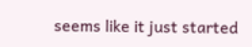seems like it just started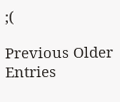;(

Previous Older Entries